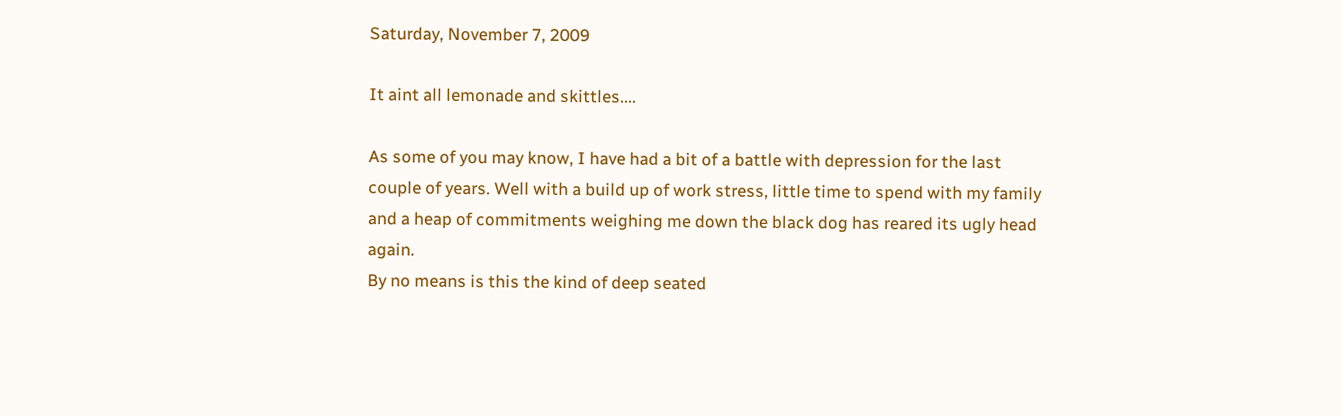Saturday, November 7, 2009

It aint all lemonade and skittles....

As some of you may know, I have had a bit of a battle with depression for the last couple of years. Well with a build up of work stress, little time to spend with my family and a heap of commitments weighing me down the black dog has reared its ugly head again.
By no means is this the kind of deep seated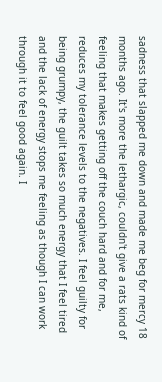sadness that slapped me down and made me beg for mercy 18 months ago. It's more the lethargic, couldn't give a rats kind of feeling that makes getting off the couch hard and for me, reduces my tolerance levels to the negatives. I feel guilty for being grumpy, the guilt takes so much energy that I feel tired and the lack of energy stops me feeling as though I can work through it to feel good again. I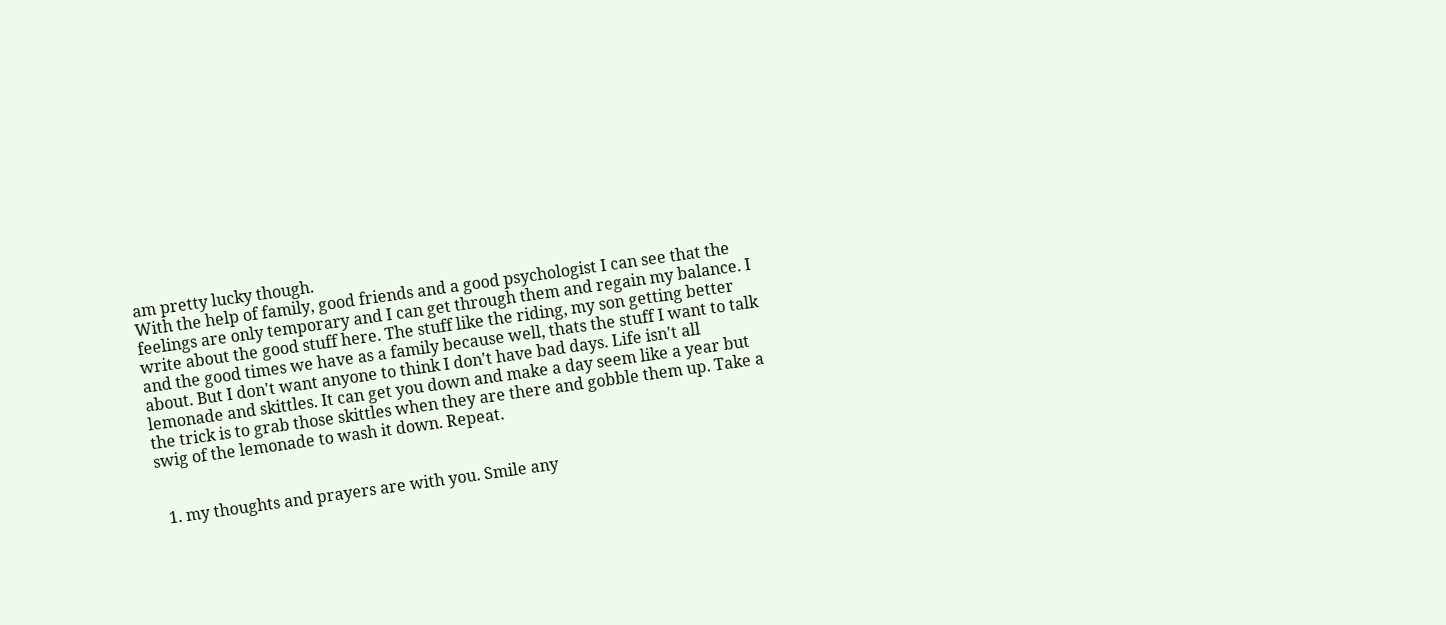am pretty lucky though.
With the help of family, good friends and a good psychologist I can see that the feelings are only temporary and I can get through them and regain my balance. I write about the good stuff here. The stuff like the riding, my son getting better and the good times we have as a family because well, thats the stuff I want to talk about. But I don't want anyone to think I don't have bad days. Life isn't all lemonade and skittles. It can get you down and make a day seem like a year but the trick is to grab those skittles when they are there and gobble them up. Take a swig of the lemonade to wash it down. Repeat.


  1. my thoughts and prayers are with you. Smile any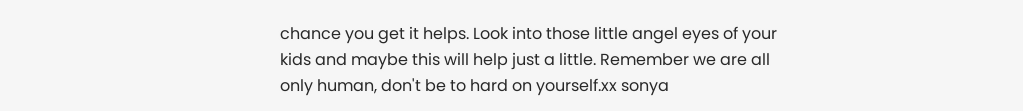chance you get it helps. Look into those little angel eyes of your kids and maybe this will help just a little. Remember we are all only human, don't be to hard on yourself.xx sonya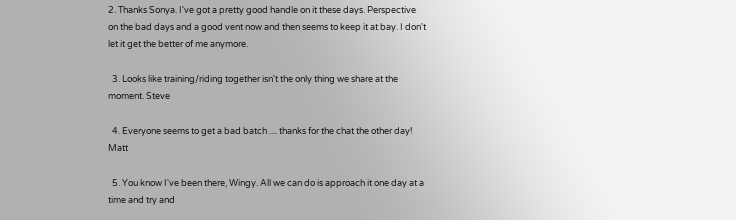2. Thanks Sonya. I've got a pretty good handle on it these days. Perspective on the bad days and a good vent now and then seems to keep it at bay. I don't let it get the better of me anymore.

  3. Looks like training/riding together isn't the only thing we share at the moment. Steve

  4. Everyone seems to get a bad batch .... thanks for the chat the other day! Matt

  5. You know I've been there, Wingy. All we can do is approach it one day at a time and try and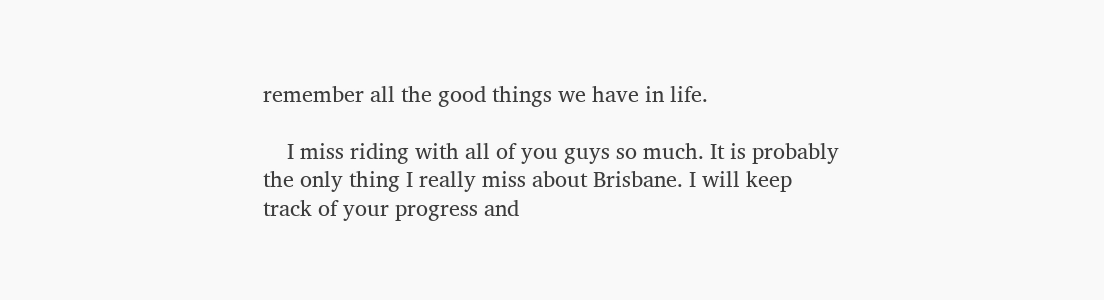remember all the good things we have in life.

    I miss riding with all of you guys so much. It is probably the only thing I really miss about Brisbane. I will keep track of your progress and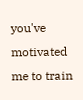you've motivated me to train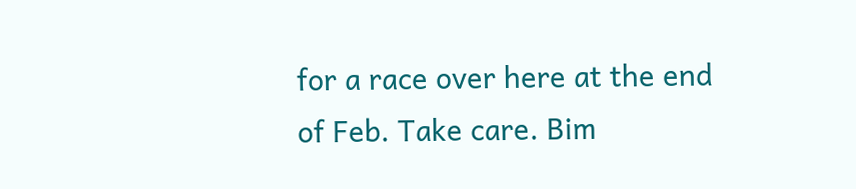for a race over here at the end of Feb. Take care. Bim